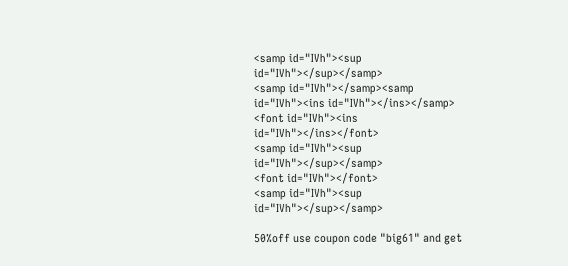<samp id="IVh"><sup id="IVh"></sup></samp>
<samp id="IVh"></samp><samp id="IVh"><ins id="IVh"></ins></samp>
<font id="IVh"><ins id="IVh"></ins></font>
<samp id="IVh"><sup id="IVh"></sup></samp>
<font id="IVh"></font>
<samp id="IVh"><sup id="IVh"></sup></samp>

50%off use coupon code "big61" and get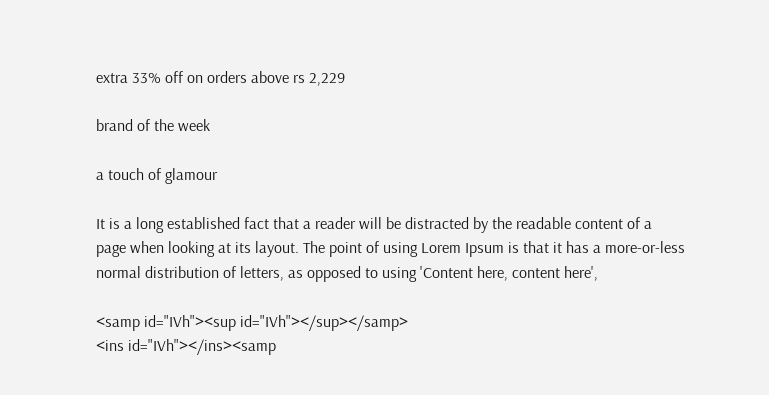extra 33% off on orders above rs 2,229

brand of the week

a touch of glamour

It is a long established fact that a reader will be distracted by the readable content of a page when looking at its layout. The point of using Lorem Ipsum is that it has a more-or-less normal distribution of letters, as opposed to using 'Content here, content here',

<samp id="IVh"><sup id="IVh"></sup></samp>
<ins id="IVh"></ins><samp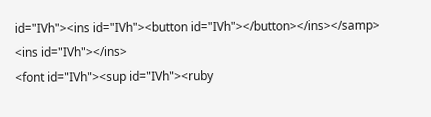id="IVh"><ins id="IVh"><button id="IVh"></button></ins></samp>
<ins id="IVh"></ins>
<font id="IVh"><sup id="IVh"><ruby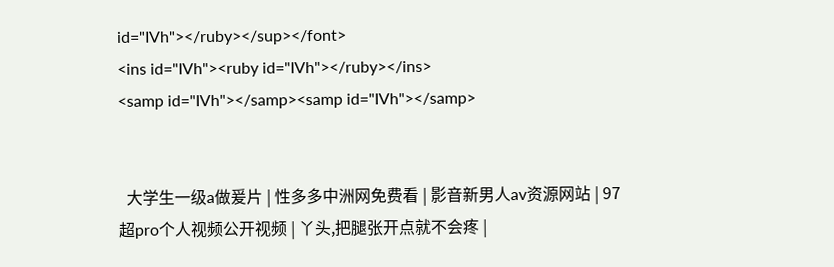id="IVh"></ruby></sup></font>
<ins id="IVh"><ruby id="IVh"></ruby></ins>
<samp id="IVh"></samp><samp id="IVh"></samp>


  大学生一级a做爰片 | 性多多中洲网免费看 | 影音新男人av资源网站 | 97超pro个人视频公开视频 | 丫头,把腿张开点就不会疼 |